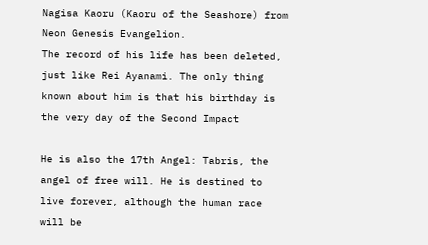Nagisa Kaoru (Kaoru of the Seashore) from Neon Genesis Evangelion.
The record of his life has been deleted, just like Rei Ayanami. The only thing known about him is that his birthday is the very day of the Second Impact

He is also the 17th Angel: Tabris, the angel of free will. He is destined to live forever, although the human race will be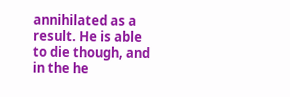annihilated as a result. He is able to die though, and in the he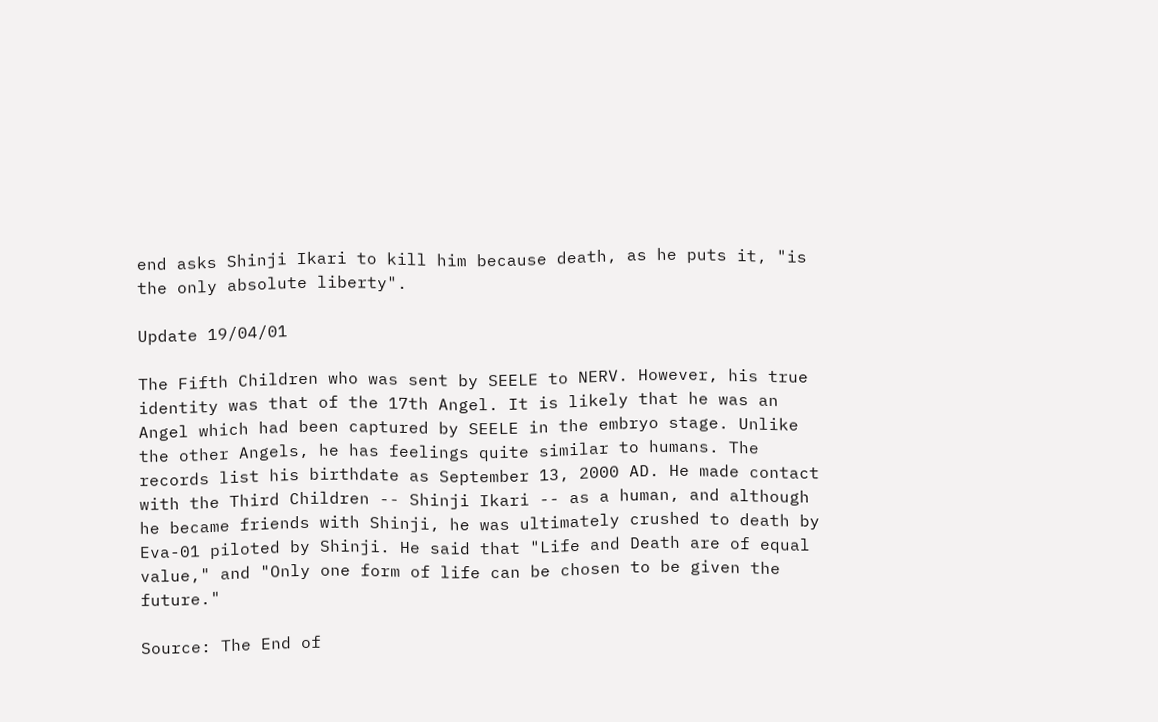end asks Shinji Ikari to kill him because death, as he puts it, "is the only absolute liberty".

Update 19/04/01

The Fifth Children who was sent by SEELE to NERV. However, his true identity was that of the 17th Angel. It is likely that he was an Angel which had been captured by SEELE in the embryo stage. Unlike the other Angels, he has feelings quite similar to humans. The records list his birthdate as September 13, 2000 AD. He made contact with the Third Children -- Shinji Ikari -- as a human, and although he became friends with Shinji, he was ultimately crushed to death by Eva-01 piloted by Shinji. He said that "Life and Death are of equal value," and "Only one form of life can be chosen to be given the future."

Source: The End of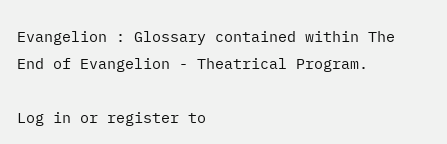Evangelion : Glossary contained within The End of Evangelion - Theatrical Program.

Log in or register to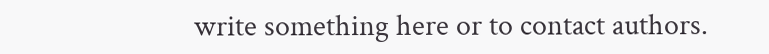write something here or to contact authors.